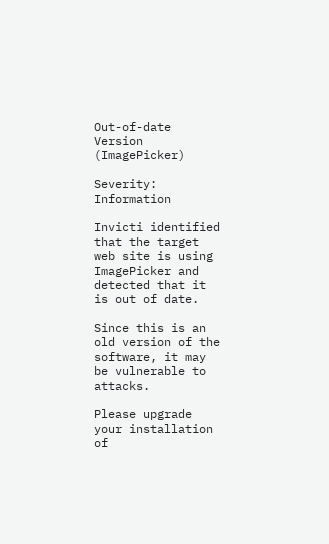Out-of-date Version (ImagePicker)

Severity: Information

Invicti identified that the target web site is using ImagePicker and detected that it is out of date.

Since this is an old version of the software, it may be vulnerable to attacks.

Please upgrade your installation of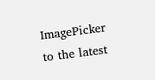ImagePicker to the latest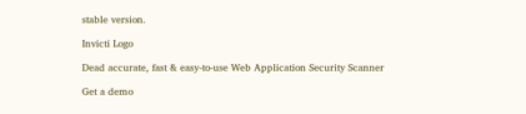stable version.

Invicti Logo

Dead accurate, fast & easy-to-use Web Application Security Scanner

Get a demo